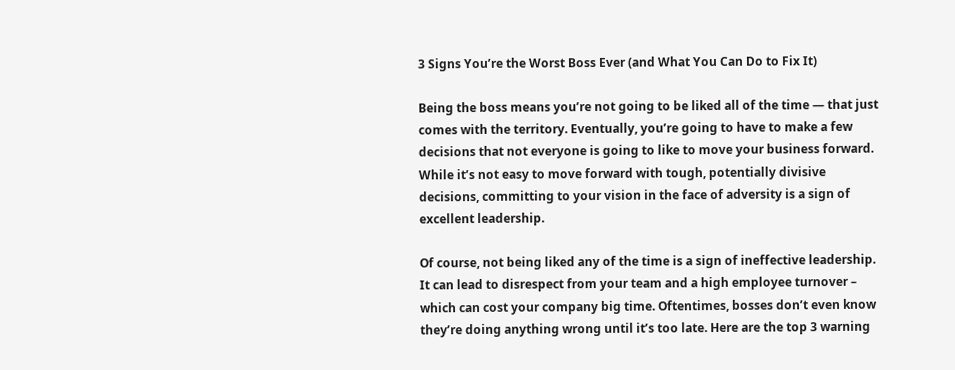3 Signs You’re the Worst Boss Ever (and What You Can Do to Fix It)

Being the boss means you’re not going to be liked all of the time — that just comes with the territory. Eventually, you’re going to have to make a few decisions that not everyone is going to like to move your business forward. While it’s not easy to move forward with tough, potentially divisive decisions, committing to your vision in the face of adversity is a sign of excellent leadership.

Of course, not being liked any of the time is a sign of ineffective leadership. It can lead to disrespect from your team and a high employee turnover – which can cost your company big time. Oftentimes, bosses don’t even know they’re doing anything wrong until it’s too late. Here are the top 3 warning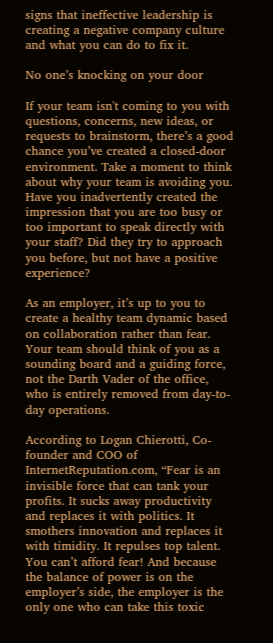signs that ineffective leadership is creating a negative company culture and what you can do to fix it.

No one’s knocking on your door

If your team isn't coming to you with questions, concerns, new ideas, or requests to brainstorm, there’s a good chance you’ve created a closed-door environment. Take a moment to think about why your team is avoiding you. Have you inadvertently created the impression that you are too busy or too important to speak directly with your staff? Did they try to approach you before, but not have a positive experience?

As an employer, it’s up to you to create a healthy team dynamic based on collaboration rather than fear. Your team should think of you as a sounding board and a guiding force, not the Darth Vader of the office, who is entirely removed from day-to-day operations.

According to Logan Chierotti, Co-founder and COO of InternetReputation.com, “Fear is an invisible force that can tank your profits. It sucks away productivity and replaces it with politics. It smothers innovation and replaces it with timidity. It repulses top talent. You can’t afford fear! And because the balance of power is on the employer’s side, the employer is the only one who can take this toxic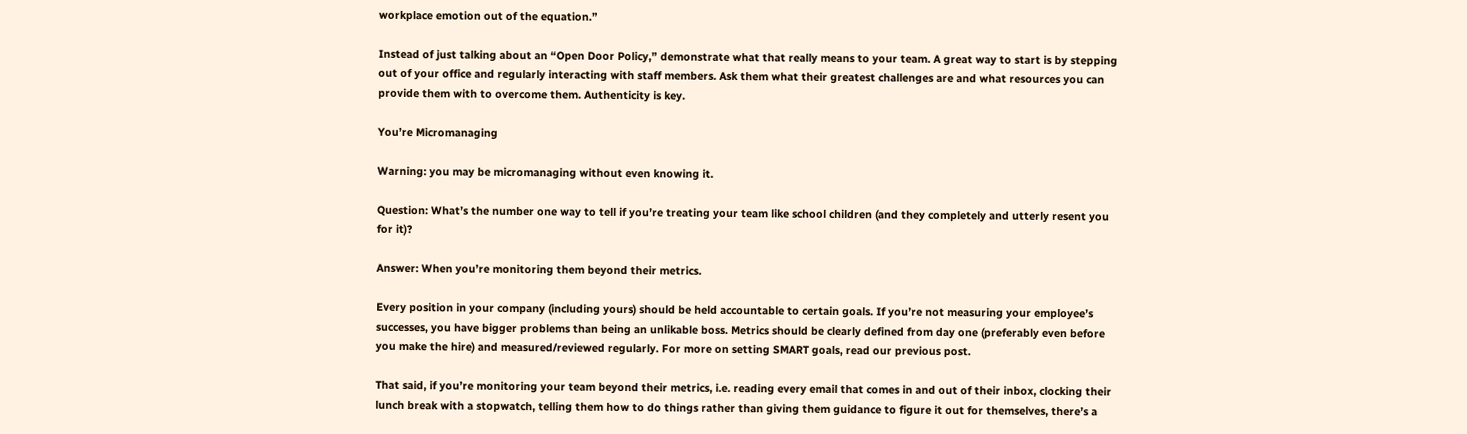workplace emotion out of the equation.”

Instead of just talking about an “Open Door Policy,” demonstrate what that really means to your team. A great way to start is by stepping out of your office and regularly interacting with staff members. Ask them what their greatest challenges are and what resources you can provide them with to overcome them. Authenticity is key.

You’re Micromanaging

Warning: you may be micromanaging without even knowing it.

Question: What’s the number one way to tell if you’re treating your team like school children (and they completely and utterly resent you for it)?

Answer: When you’re monitoring them beyond their metrics.

Every position in your company (including yours) should be held accountable to certain goals. If you’re not measuring your employee’s successes, you have bigger problems than being an unlikable boss. Metrics should be clearly defined from day one (preferably even before you make the hire) and measured/reviewed regularly. For more on setting SMART goals, read our previous post.

That said, if you’re monitoring your team beyond their metrics, i.e. reading every email that comes in and out of their inbox, clocking their lunch break with a stopwatch, telling them how to do things rather than giving them guidance to figure it out for themselves, there’s a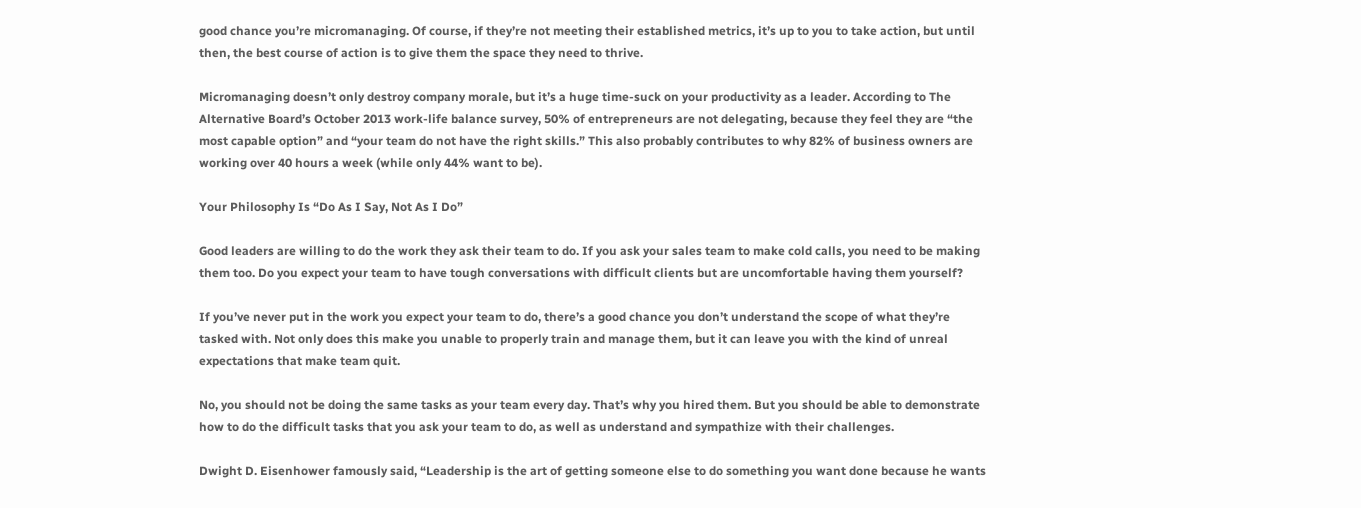good chance you’re micromanaging. Of course, if they’re not meeting their established metrics, it’s up to you to take action, but until then, the best course of action is to give them the space they need to thrive.

Micromanaging doesn’t only destroy company morale, but it’s a huge time-suck on your productivity as a leader. According to The Alternative Board’s October 2013 work-life balance survey, 50% of entrepreneurs are not delegating, because they feel they are “the most capable option” and “your team do not have the right skills.” This also probably contributes to why 82% of business owners are working over 40 hours a week (while only 44% want to be).

Your Philosophy Is “Do As I Say, Not As I Do”

Good leaders are willing to do the work they ask their team to do. If you ask your sales team to make cold calls, you need to be making them too. Do you expect your team to have tough conversations with difficult clients but are uncomfortable having them yourself?

If you’ve never put in the work you expect your team to do, there’s a good chance you don’t understand the scope of what they’re tasked with. Not only does this make you unable to properly train and manage them, but it can leave you with the kind of unreal expectations that make team quit.

No, you should not be doing the same tasks as your team every day. That’s why you hired them. But you should be able to demonstrate how to do the difficult tasks that you ask your team to do, as well as understand and sympathize with their challenges.

Dwight D. Eisenhower famously said, “Leadership is the art of getting someone else to do something you want done because he wants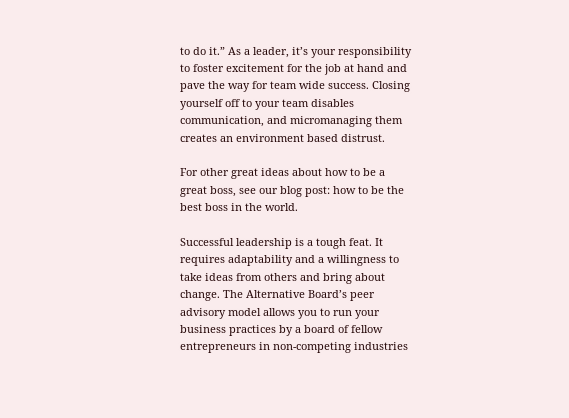to do it.” As a leader, it’s your responsibility to foster excitement for the job at hand and pave the way for team wide success. Closing yourself off to your team disables communication, and micromanaging them creates an environment based distrust.

For other great ideas about how to be a great boss, see our blog post: how to be the best boss in the world.

Successful leadership is a tough feat. It requires adaptability and a willingness to take ideas from others and bring about change. The Alternative Board’s peer advisory model allows you to run your business practices by a board of fellow entrepreneurs in non-competing industries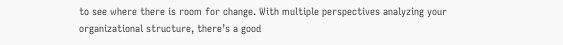to see where there is room for change. With multiple perspectives analyzing your organizational structure, there’s a good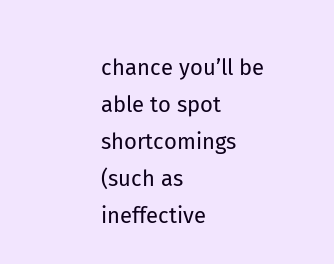chance you’ll be able to spot shortcomings (such as ineffective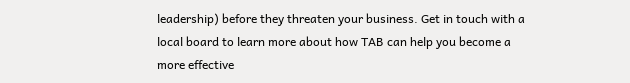leadership) before they threaten your business. Get in touch with a local board to learn more about how TAB can help you become a more effective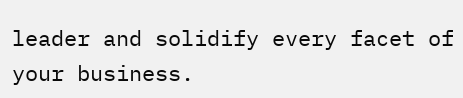leader and solidify every facet of your business.